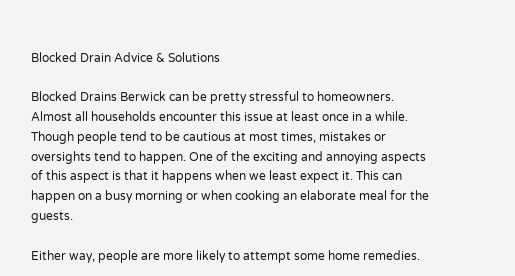Blocked Drain Advice & Solutions

Blocked Drains Berwick can be pretty stressful to homeowners. Almost all households encounter this issue at least once in a while. Though people tend to be cautious at most times, mistakes or oversights tend to happen. One of the exciting and annoying aspects of this aspect is that it happens when we least expect it. This can happen on a busy morning or when cooking an elaborate meal for the guests.

Either way, people are more likely to attempt some home remedies.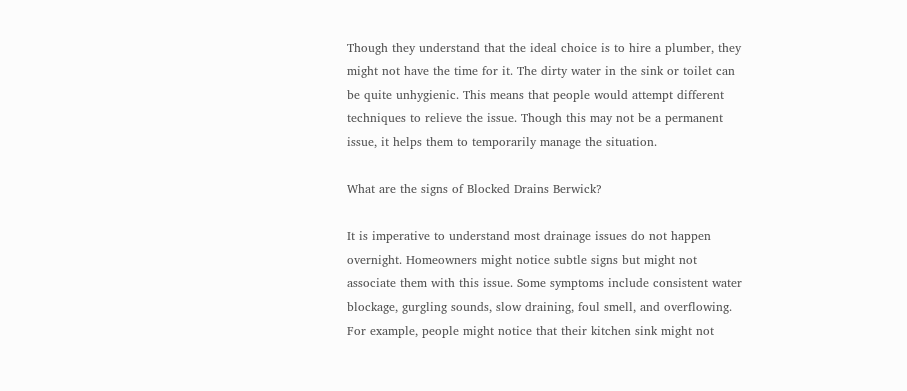Though they understand that the ideal choice is to hire a plumber, they might not have the time for it. The dirty water in the sink or toilet can be quite unhygienic. This means that people would attempt different techniques to relieve the issue. Though this may not be a permanent issue, it helps them to temporarily manage the situation.

What are the signs of Blocked Drains Berwick?

It is imperative to understand most drainage issues do not happen overnight. Homeowners might notice subtle signs but might not associate them with this issue. Some symptoms include consistent water blockage, gurgling sounds, slow draining, foul smell, and overflowing. For example, people might notice that their kitchen sink might not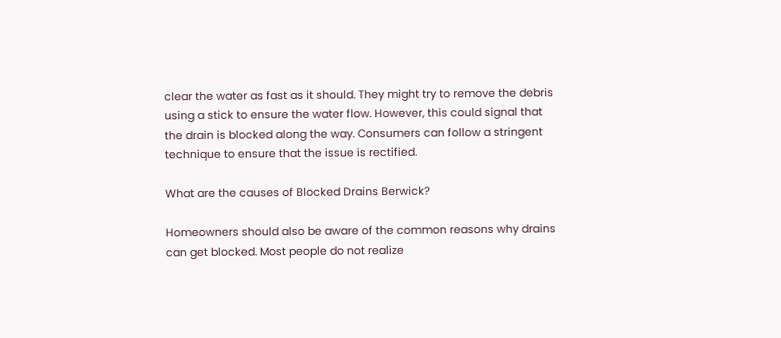clear the water as fast as it should. They might try to remove the debris using a stick to ensure the water flow. However, this could signal that the drain is blocked along the way. Consumers can follow a stringent technique to ensure that the issue is rectified.

What are the causes of Blocked Drains Berwick?

Homeowners should also be aware of the common reasons why drains can get blocked. Most people do not realize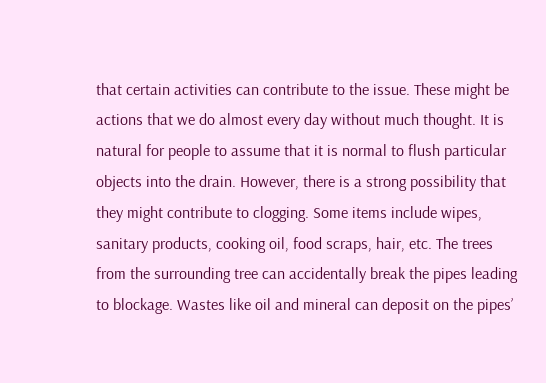that certain activities can contribute to the issue. These might be actions that we do almost every day without much thought. It is natural for people to assume that it is normal to flush particular objects into the drain. However, there is a strong possibility that they might contribute to clogging. Some items include wipes, sanitary products, cooking oil, food scraps, hair, etc. The trees from the surrounding tree can accidentally break the pipes leading to blockage. Wastes like oil and mineral can deposit on the pipes’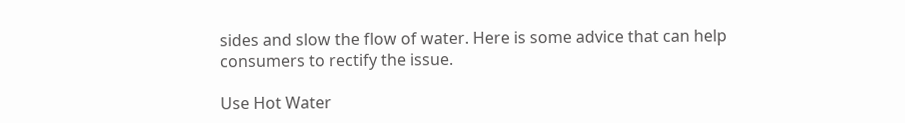sides and slow the flow of water. Here is some advice that can help consumers to rectify the issue.

Use Hot Water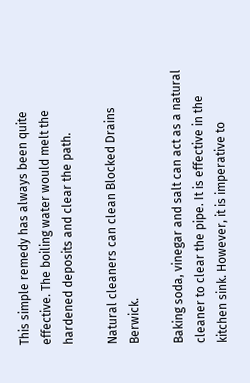This simple remedy has always been quite effective. The boiling water would melt the hardened deposits and clear the path.

Natural cleaners can clean Blocked Drains Berwick.

Baking soda, vinegar and salt can act as a natural cleaner to clear the pipe. It is effective in the kitchen sink. However, it is imperative to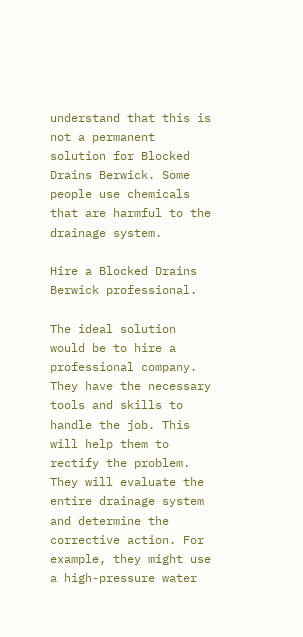understand that this is not a permanent solution for Blocked Drains Berwick. Some people use chemicals that are harmful to the drainage system.

Hire a Blocked Drains Berwick professional.

The ideal solution would be to hire a professional company. They have the necessary tools and skills to handle the job. This will help them to rectify the problem. They will evaluate the entire drainage system and determine the corrective action. For example, they might use a high-pressure water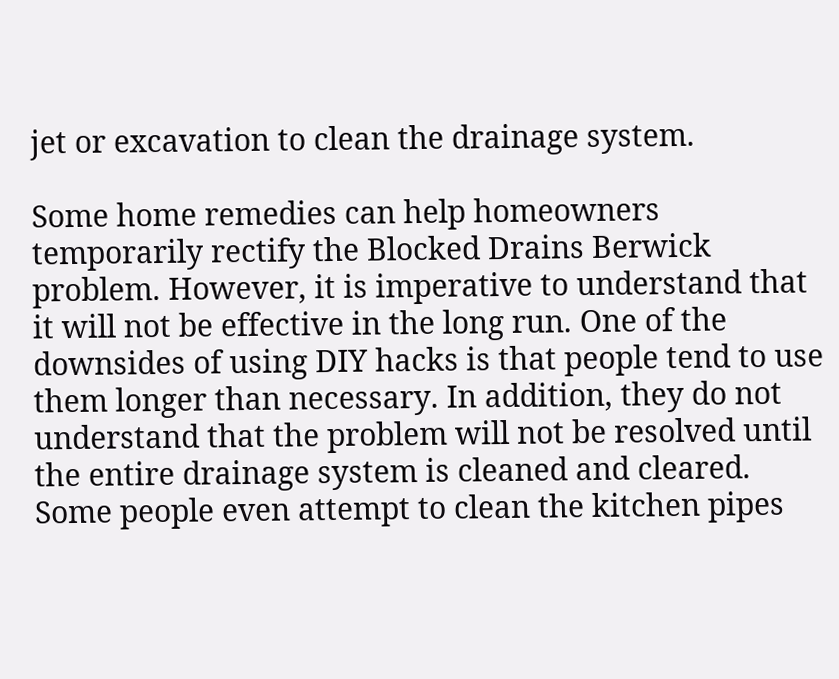jet or excavation to clean the drainage system.

Some home remedies can help homeowners temporarily rectify the Blocked Drains Berwick problem. However, it is imperative to understand that it will not be effective in the long run. One of the downsides of using DIY hacks is that people tend to use them longer than necessary. In addition, they do not understand that the problem will not be resolved until the entire drainage system is cleaned and cleared. Some people even attempt to clean the kitchen pipes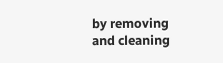by removing and cleaning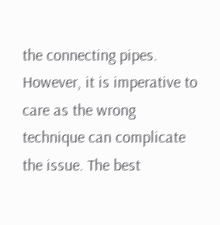the connecting pipes. However, it is imperative to care as the wrong technique can complicate the issue. The best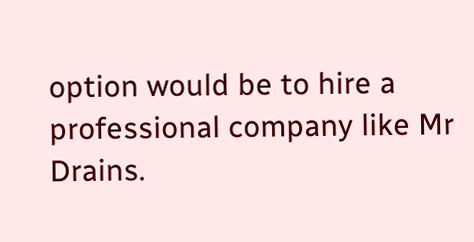option would be to hire a professional company like Mr Drains.